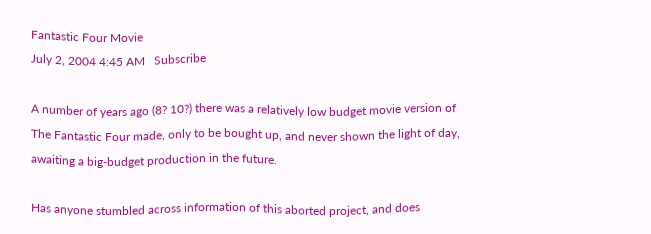Fantastic Four Movie
July 2, 2004 4:45 AM   Subscribe

A number of years ago (8? 10?) there was a relatively low budget movie version of The Fantastic Four made, only to be bought up, and never shown the light of day, awaiting a big-budget production in the future.

Has anyone stumbled across information of this aborted project, and does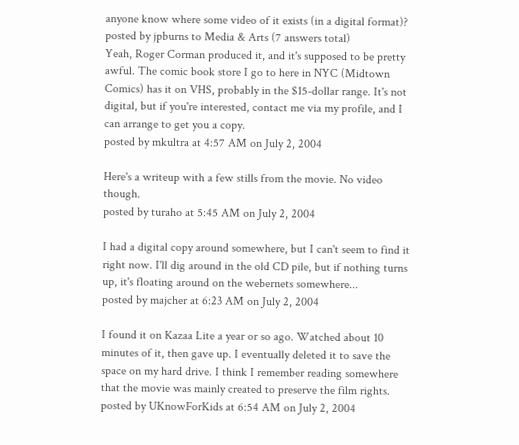anyone know where some video of it exists (in a digital format)?
posted by jpburns to Media & Arts (7 answers total)
Yeah, Roger Corman produced it, and it's supposed to be pretty awful. The comic book store I go to here in NYC (Midtown Comics) has it on VHS, probably in the $15-dollar range. It's not digital, but if you're interested, contact me via my profile, and I can arrange to get you a copy.
posted by mkultra at 4:57 AM on July 2, 2004

Here's a writeup with a few stills from the movie. No video though.
posted by turaho at 5:45 AM on July 2, 2004

I had a digital copy around somewhere, but I can't seem to find it right now. I'll dig around in the old CD pile, but if nothing turns up, it's floating around on the webernets somewhere...
posted by majcher at 6:23 AM on July 2, 2004

I found it on Kazaa Lite a year or so ago. Watched about 10 minutes of it, then gave up. I eventually deleted it to save the space on my hard drive. I think I remember reading somewhere that the movie was mainly created to preserve the film rights.
posted by UKnowForKids at 6:54 AM on July 2, 2004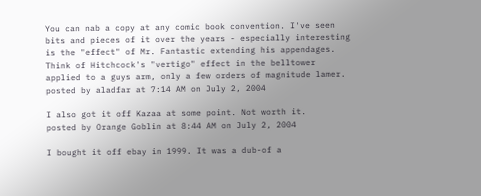You can nab a copy at any comic book convention. I've seen bits and pieces of it over the years - especially interesting is the "effect" of Mr. Fantastic extending his appendages. Think of Hitchcock's "vertigo" effect in the belltower applied to a guys arm, only a few orders of magnitude lamer.
posted by aladfar at 7:14 AM on July 2, 2004

I also got it off Kazaa at some point. Not worth it.
posted by Orange Goblin at 8:44 AM on July 2, 2004

I bought it off ebay in 1999. It was a dub-of a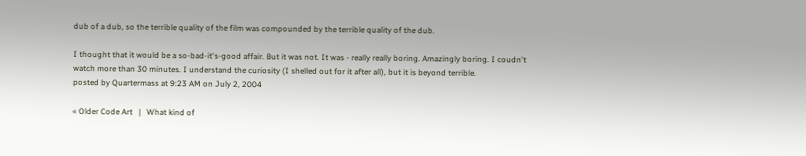dub of a dub, so the terrible quality of the film was compounded by the terrible quality of the dub.

I thought that it would be a so-bad-it's-good affair. But it was not. It was - really really boring. Amazingly boring. I coudn't watch more than 30 minutes. I understand the curiosity (I shelled out for it after all), but it is beyond terrible.
posted by Quartermass at 9:23 AM on July 2, 2004

« Older Code Art   |   What kind of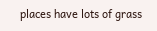places have lots of grass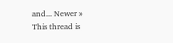and... Newer »
This thread is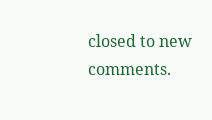closed to new comments.